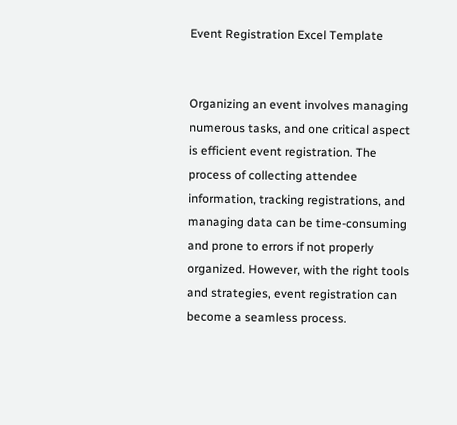Event Registration Excel Template


Organizing an event involves managing numerous tasks, and one critical aspect is efficient event registration. The process of collecting attendee information, tracking registrations, and managing data can be time-consuming and prone to errors if not properly organized. However, with the right tools and strategies, event registration can become a seamless process.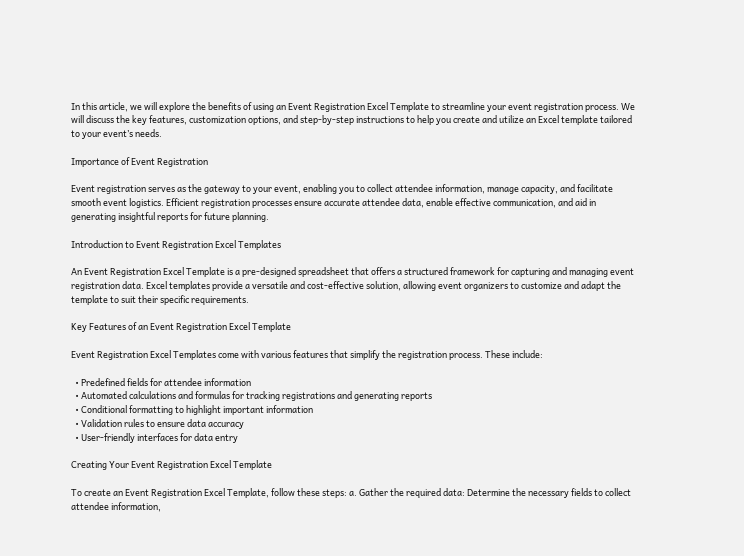In this article, we will explore the benefits of using an Event Registration Excel Template to streamline your event registration process. We will discuss the key features, customization options, and step-by-step instructions to help you create and utilize an Excel template tailored to your event’s needs.

Importance of Event Registration

Event registration serves as the gateway to your event, enabling you to collect attendee information, manage capacity, and facilitate smooth event logistics. Efficient registration processes ensure accurate attendee data, enable effective communication, and aid in generating insightful reports for future planning.

Introduction to Event Registration Excel Templates

An Event Registration Excel Template is a pre-designed spreadsheet that offers a structured framework for capturing and managing event registration data. Excel templates provide a versatile and cost-effective solution, allowing event organizers to customize and adapt the template to suit their specific requirements.

Key Features of an Event Registration Excel Template

Event Registration Excel Templates come with various features that simplify the registration process. These include:

  • Predefined fields for attendee information
  • Automated calculations and formulas for tracking registrations and generating reports
  • Conditional formatting to highlight important information
  • Validation rules to ensure data accuracy
  • User-friendly interfaces for data entry

Creating Your Event Registration Excel Template

To create an Event Registration Excel Template, follow these steps: a. Gather the required data: Determine the necessary fields to collect attendee information,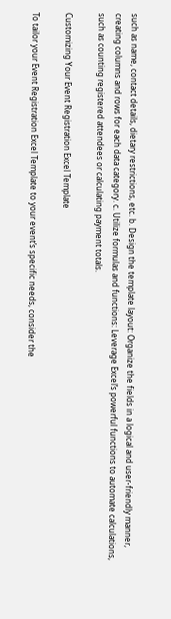such as name, contact details, dietary restrictions, etc. b. Design the template layout: Organize the fields in a logical and user-friendly manner, creating columns and rows for each data category. c. Utilize formulas and functions: Leverage Excel’s powerful functions to automate calculations, such as counting registered attendees or calculating payment totals.

Customizing Your Event Registration Excel Template

To tailor your Event Registration Excel Template to your event’s specific needs, consider the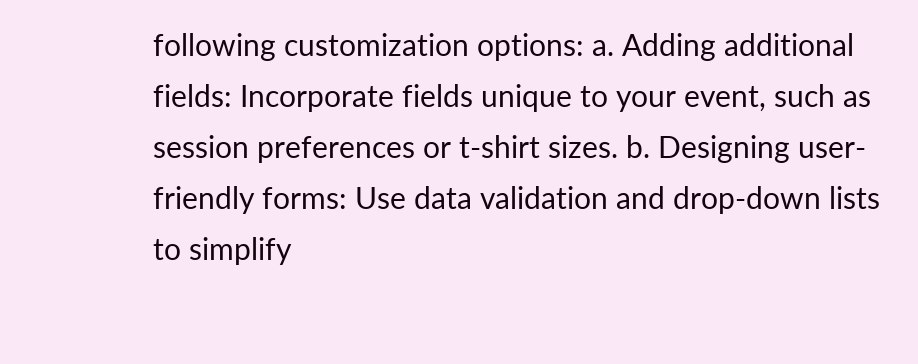following customization options: a. Adding additional fields: Incorporate fields unique to your event, such as session preferences or t-shirt sizes. b. Designing user-friendly forms: Use data validation and drop-down lists to simplify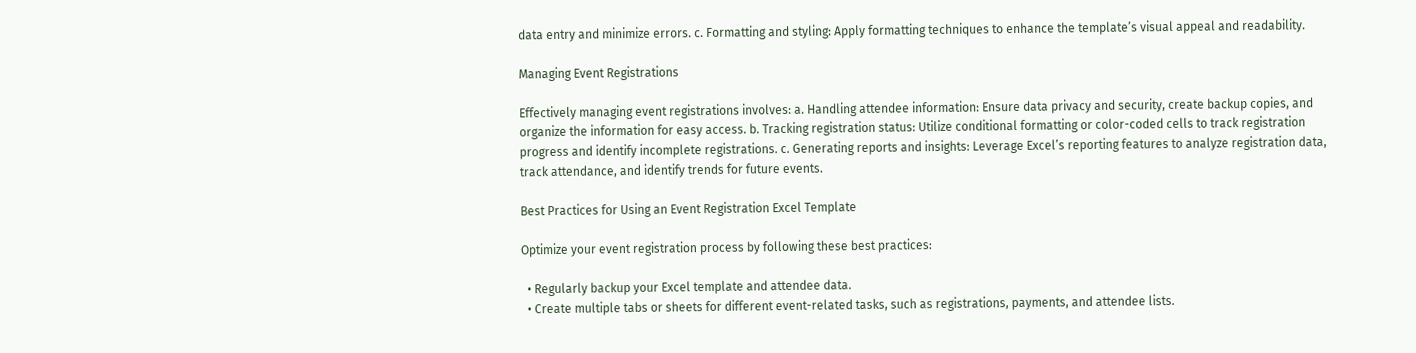data entry and minimize errors. c. Formatting and styling: Apply formatting techniques to enhance the template’s visual appeal and readability.

Managing Event Registrations

Effectively managing event registrations involves: a. Handling attendee information: Ensure data privacy and security, create backup copies, and organize the information for easy access. b. Tracking registration status: Utilize conditional formatting or color-coded cells to track registration progress and identify incomplete registrations. c. Generating reports and insights: Leverage Excel’s reporting features to analyze registration data, track attendance, and identify trends for future events.

Best Practices for Using an Event Registration Excel Template

Optimize your event registration process by following these best practices:

  • Regularly backup your Excel template and attendee data.
  • Create multiple tabs or sheets for different event-related tasks, such as registrations, payments, and attendee lists.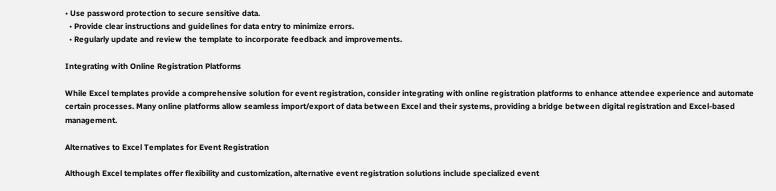• Use password protection to secure sensitive data.
  • Provide clear instructions and guidelines for data entry to minimize errors.
  • Regularly update and review the template to incorporate feedback and improvements.

Integrating with Online Registration Platforms

While Excel templates provide a comprehensive solution for event registration, consider integrating with online registration platforms to enhance attendee experience and automate certain processes. Many online platforms allow seamless import/export of data between Excel and their systems, providing a bridge between digital registration and Excel-based management.

Alternatives to Excel Templates for Event Registration

Although Excel templates offer flexibility and customization, alternative event registration solutions include specialized event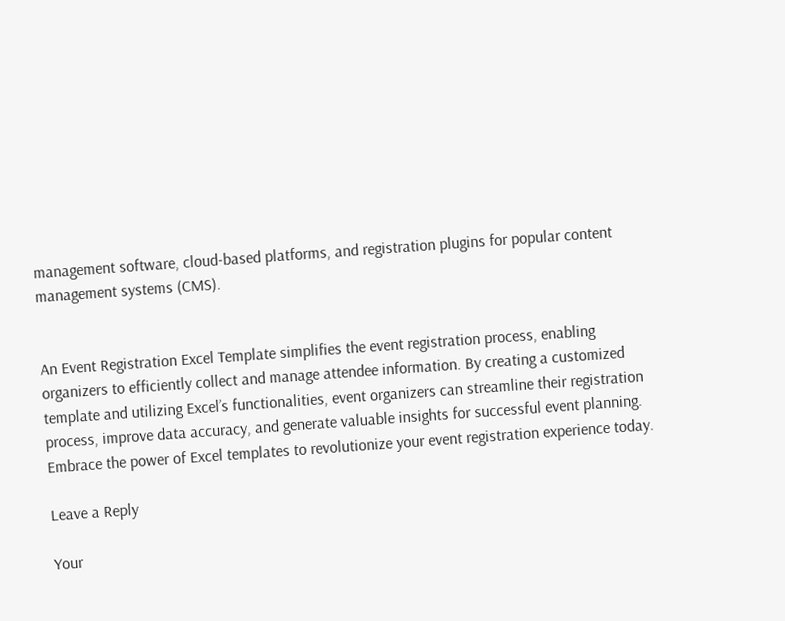management software, cloud-based platforms, and registration plugins for popular content management systems (CMS).


An Event Registration Excel Template simplifies the event registration process, enabling organizers to efficiently collect and manage attendee information. By creating a customized template and utilizing Excel’s functionalities, event organizers can streamline their registration process, improve data accuracy, and generate valuable insights for successful event planning. Embrace the power of Excel templates to revolutionize your event registration experience today.

Leave a Reply

Your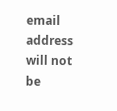email address will not be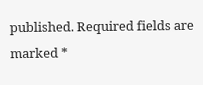published. Required fields are marked *